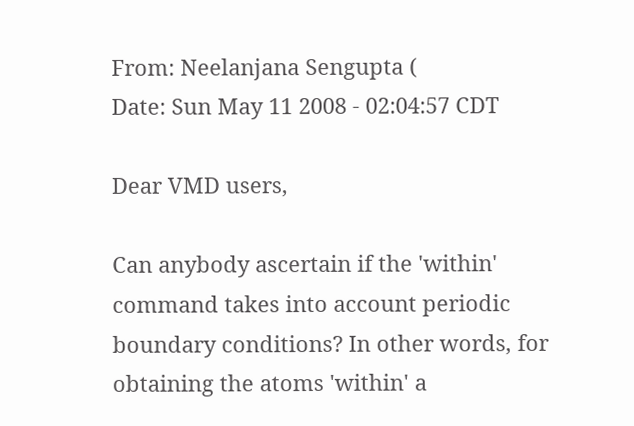From: Neelanjana Sengupta (
Date: Sun May 11 2008 - 02:04:57 CDT

Dear VMD users,

Can anybody ascertain if the 'within' command takes into account periodic
boundary conditions? In other words, for obtaining the atoms 'within' a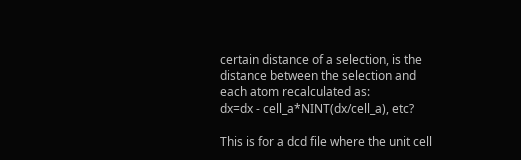certain distance of a selection, is the distance between the selection and
each atom recalculated as:
dx=dx - cell_a*NINT(dx/cell_a), etc?

This is for a dcd file where the unit cell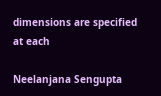dimensions are specified at each

Neelanjana Sengupta